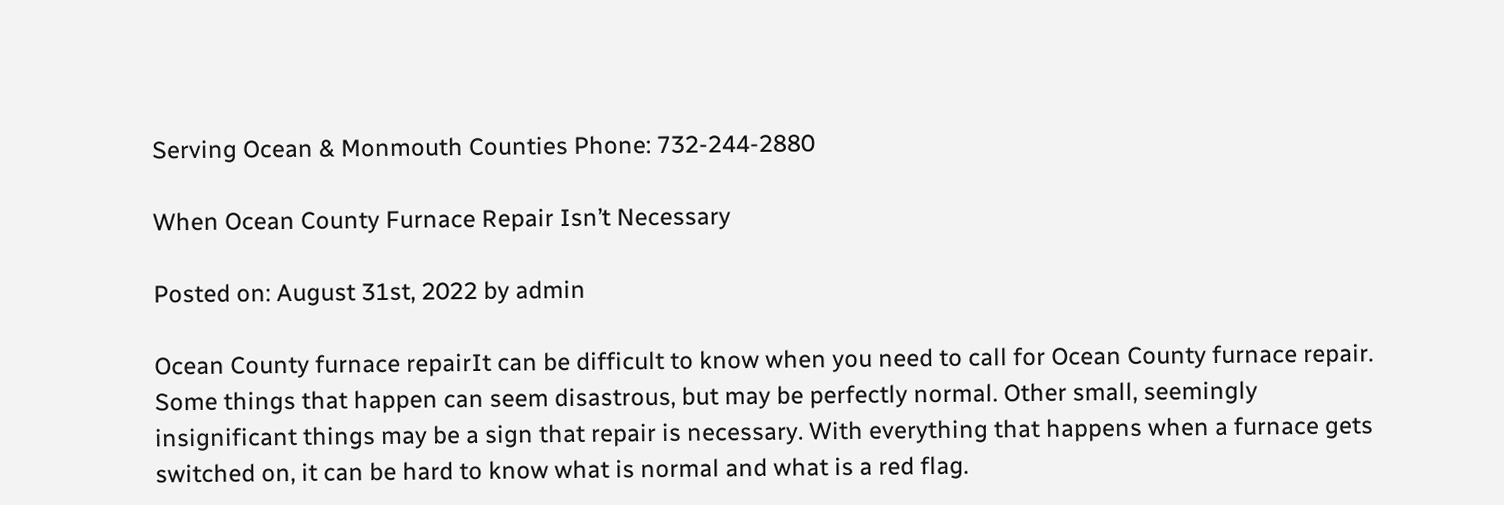Serving Ocean & Monmouth Counties Phone: 732-244-2880

When Ocean County Furnace Repair Isn’t Necessary

Posted on: August 31st, 2022 by admin

Ocean County furnace repairIt can be difficult to know when you need to call for Ocean County furnace repair. Some things that happen can seem disastrous, but may be perfectly normal. Other small, seemingly insignificant things may be a sign that repair is necessary. With everything that happens when a furnace gets switched on, it can be hard to know what is normal and what is a red flag.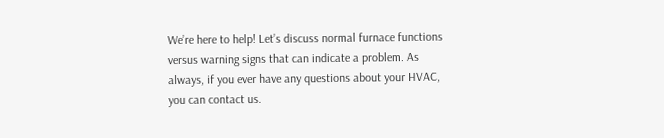We’re here to help! Let’s discuss normal furnace functions versus warning signs that can indicate a problem. As always, if you ever have any questions about your HVAC, you can contact us.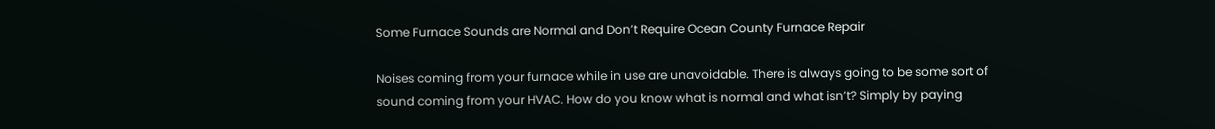Some Furnace Sounds are Normal and Don’t Require Ocean County Furnace Repair

Noises coming from your furnace while in use are unavoidable. There is always going to be some sort of sound coming from your HVAC. How do you know what is normal and what isn’t? Simply by paying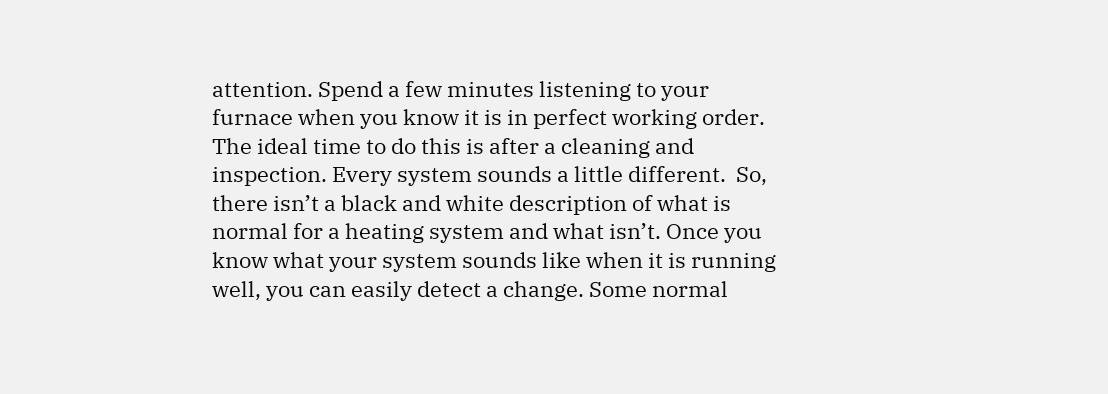attention. Spend a few minutes listening to your furnace when you know it is in perfect working order. The ideal time to do this is after a cleaning and inspection. Every system sounds a little different.  So, there isn’t a black and white description of what is normal for a heating system and what isn’t. Once you know what your system sounds like when it is running well, you can easily detect a change. Some normal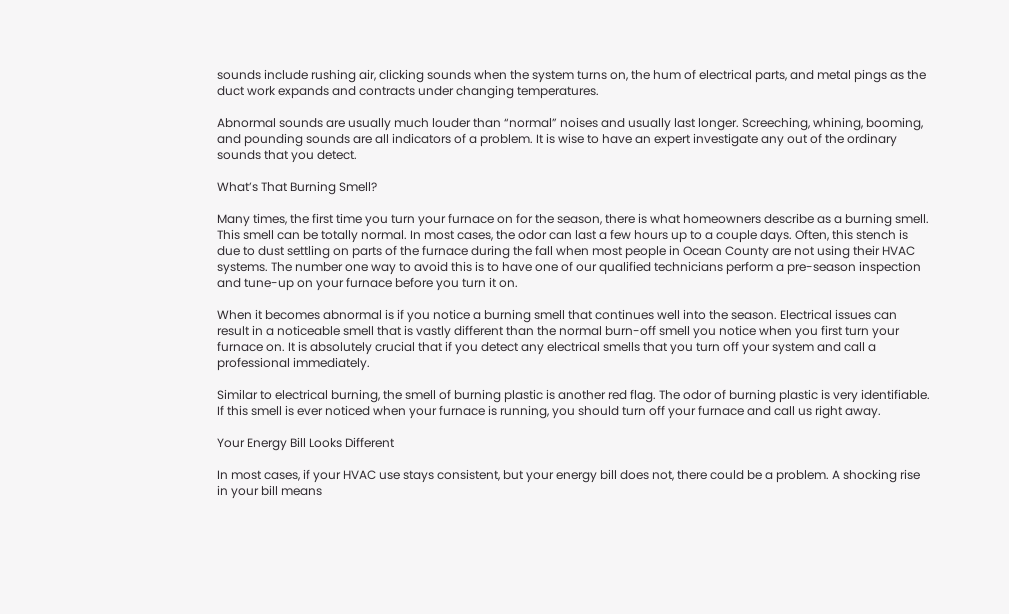sounds include rushing air, clicking sounds when the system turns on, the hum of electrical parts, and metal pings as the duct work expands and contracts under changing temperatures.

Abnormal sounds are usually much louder than “normal” noises and usually last longer. Screeching, whining, booming, and pounding sounds are all indicators of a problem. It is wise to have an expert investigate any out of the ordinary sounds that you detect.

What’s That Burning Smell?

Many times, the first time you turn your furnace on for the season, there is what homeowners describe as a burning smell. This smell can be totally normal. In most cases, the odor can last a few hours up to a couple days. Often, this stench is due to dust settling on parts of the furnace during the fall when most people in Ocean County are not using their HVAC systems. The number one way to avoid this is to have one of our qualified technicians perform a pre-season inspection and tune-up on your furnace before you turn it on.

When it becomes abnormal is if you notice a burning smell that continues well into the season. Electrical issues can result in a noticeable smell that is vastly different than the normal burn-off smell you notice when you first turn your furnace on. It is absolutely crucial that if you detect any electrical smells that you turn off your system and call a professional immediately.

Similar to electrical burning, the smell of burning plastic is another red flag. The odor of burning plastic is very identifiable. If this smell is ever noticed when your furnace is running, you should turn off your furnace and call us right away.

Your Energy Bill Looks Different

In most cases, if your HVAC use stays consistent, but your energy bill does not, there could be a problem. A shocking rise in your bill means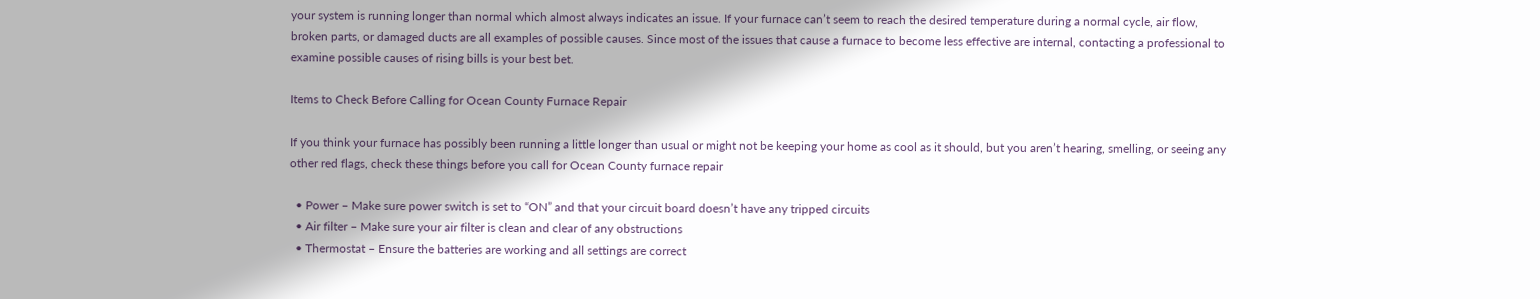your system is running longer than normal which almost always indicates an issue. If your furnace can’t seem to reach the desired temperature during a normal cycle, air flow, broken parts, or damaged ducts are all examples of possible causes. Since most of the issues that cause a furnace to become less effective are internal, contacting a professional to examine possible causes of rising bills is your best bet.

Items to Check Before Calling for Ocean County Furnace Repair

If you think your furnace has possibly been running a little longer than usual or might not be keeping your home as cool as it should, but you aren’t hearing, smelling, or seeing any other red flags, check these things before you call for Ocean County furnace repair

  • Power – Make sure power switch is set to “ON” and that your circuit board doesn’t have any tripped circuits
  • Air filter – Make sure your air filter is clean and clear of any obstructions
  • Thermostat – Ensure the batteries are working and all settings are correct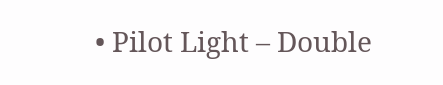• Pilot Light – Double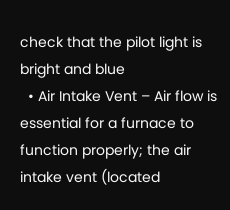check that the pilot light is bright and blue
  • Air Intake Vent – Air flow is essential for a furnace to function properly; the air intake vent (located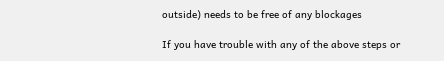outside) needs to be free of any blockages

If you have trouble with any of the above steps or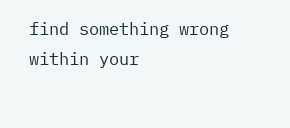find something wrong within your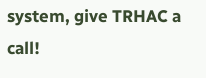system, give TRHAC a call!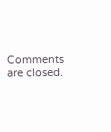Comments are closed.